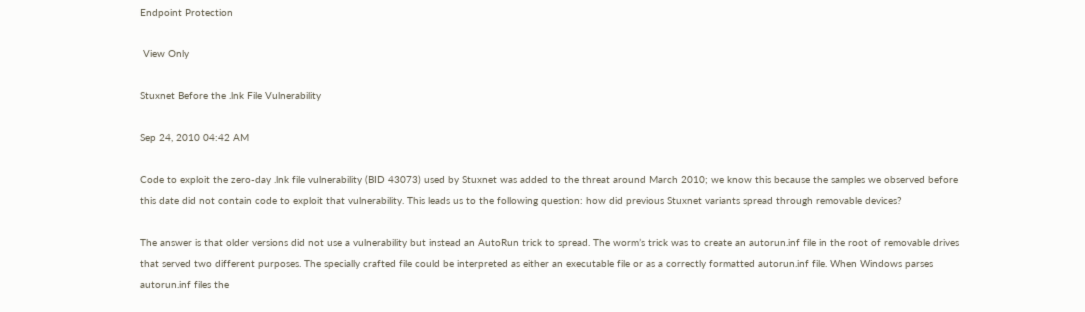Endpoint Protection

 View Only

Stuxnet Before the .lnk File Vulnerability

Sep 24, 2010 04:42 AM

Code to exploit the zero-day .lnk file vulnerability (BID 43073) used by Stuxnet was added to the threat around March 2010; we know this because the samples we observed before this date did not contain code to exploit that vulnerability. This leads us to the following question: how did previous Stuxnet variants spread through removable devices?

The answer is that older versions did not use a vulnerability but instead an AutoRun trick to spread. The worm’s trick was to create an autorun.inf file in the root of removable drives that served two different purposes. The specially crafted file could be interpreted as either an executable file or as a correctly formatted autorun.inf file. When Windows parses autorun.inf files the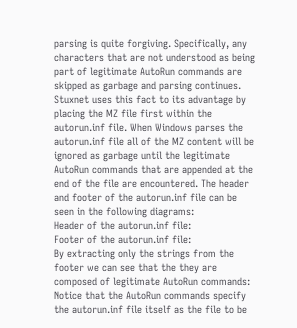parsing is quite forgiving. Specifically, any characters that are not understood as being part of legitimate AutoRun commands are skipped as garbage and parsing continues. Stuxnet uses this fact to its advantage by placing the MZ file first within the autorun.inf file. When Windows parses the autorun.inf file all of the MZ content will be ignored as garbage until the legitimate AutoRun commands that are appended at the end of the file are encountered. The header and footer of the autorun.inf file can be seen in the following diagrams:
Header of the autorun.inf file:
Footer of the autorun.inf file:
By extracting only the strings from the footer we can see that the they are composed of legitimate AutoRun commands:
Notice that the AutoRun commands specify the autorun.inf file itself as the file to be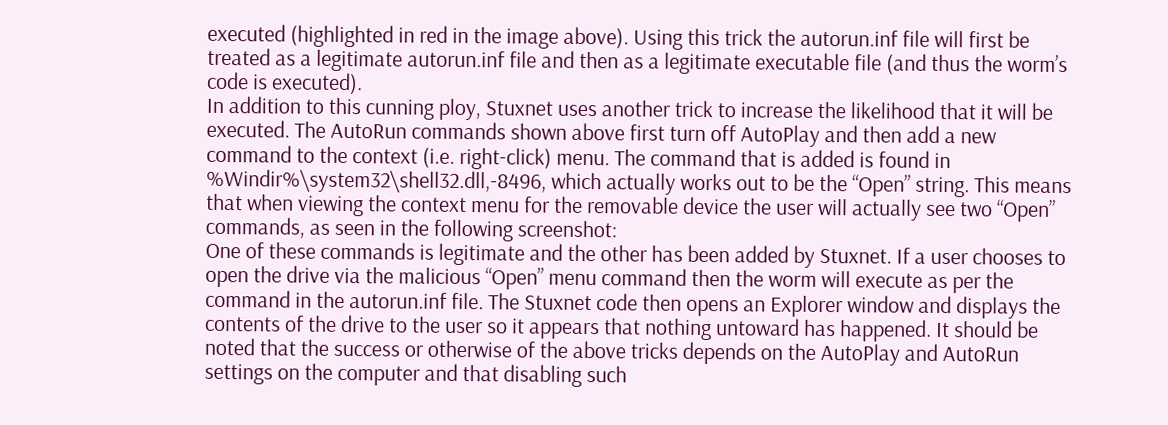executed (highlighted in red in the image above). Using this trick the autorun.inf file will first be treated as a legitimate autorun.inf file and then as a legitimate executable file (and thus the worm’s code is executed).
In addition to this cunning ploy, Stuxnet uses another trick to increase the likelihood that it will be executed. The AutoRun commands shown above first turn off AutoPlay and then add a new command to the context (i.e. right-click) menu. The command that is added is found in %Windir%\system32\shell32.dll,-8496, which actually works out to be the “Open” string. This means that when viewing the context menu for the removable device the user will actually see two “Open” commands, as seen in the following screenshot:
One of these commands is legitimate and the other has been added by Stuxnet. If a user chooses to open the drive via the malicious “Open” menu command then the worm will execute as per the command in the autorun.inf file. The Stuxnet code then opens an Explorer window and displays the contents of the drive to the user so it appears that nothing untoward has happened. It should be noted that the success or otherwise of the above tricks depends on the AutoPlay and AutoRun settings on the computer and that disabling such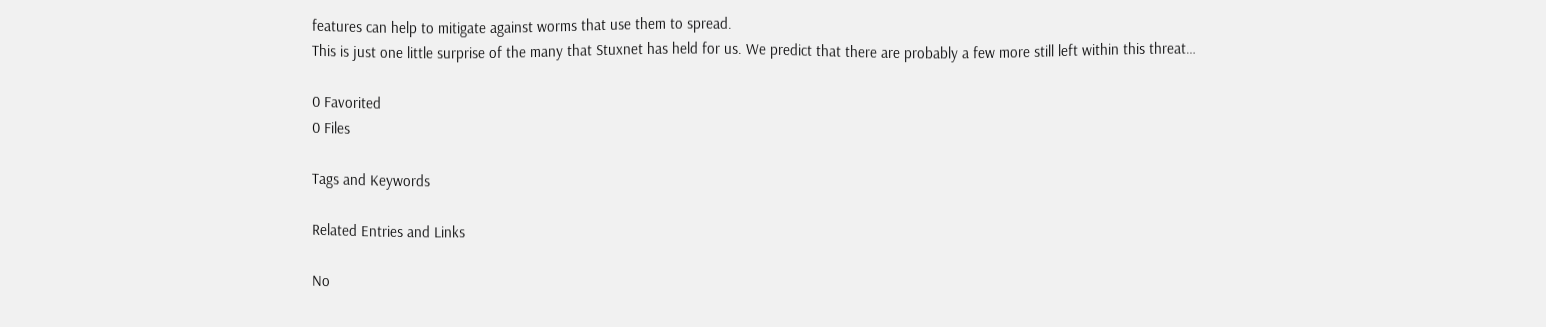features can help to mitigate against worms that use them to spread.
This is just one little surprise of the many that Stuxnet has held for us. We predict that there are probably a few more still left within this threat…

0 Favorited
0 Files

Tags and Keywords

Related Entries and Links

No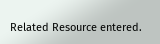Related Resource entered.